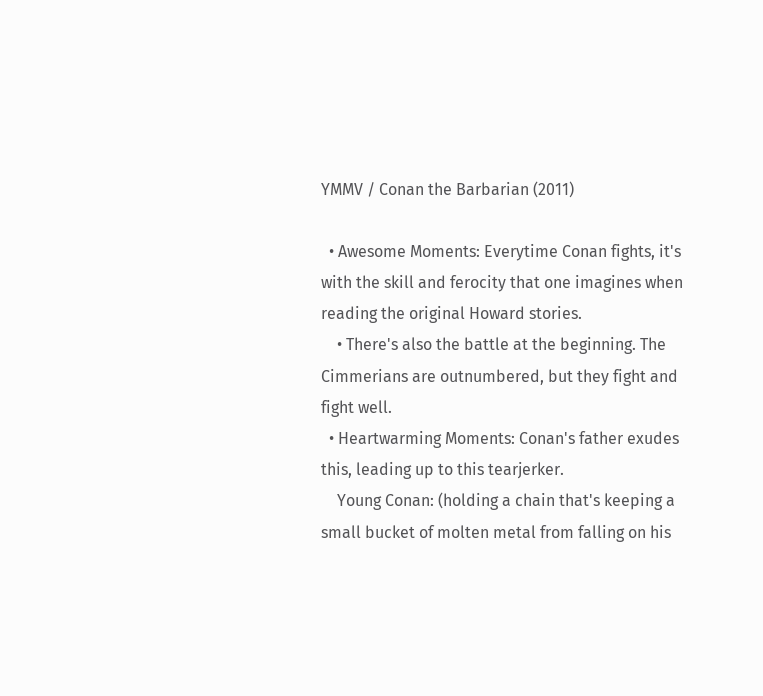YMMV / Conan the Barbarian (2011)

  • Awesome Moments: Everytime Conan fights, it's with the skill and ferocity that one imagines when reading the original Howard stories.
    • There's also the battle at the beginning. The Cimmerians are outnumbered, but they fight and fight well.
  • Heartwarming Moments: Conan's father exudes this, leading up to this tearjerker.
    Young Conan: (holding a chain that's keeping a small bucket of molten metal from falling on his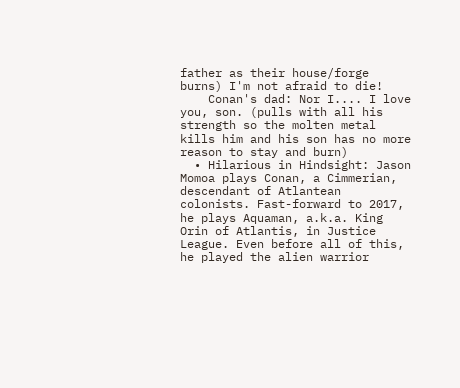father as their house/forge burns) I'm not afraid to die!
    Conan's dad: Nor I.... I love you, son. (pulls with all his strength so the molten metal kills him and his son has no more reason to stay and burn)
  • Hilarious in Hindsight: Jason Momoa plays Conan, a Cimmerian, descendant of Atlantean colonists. Fast-forward to 2017, he plays Aquaman, a.k.a. King Orin of Atlantis, in Justice League. Even before all of this, he played the alien warrior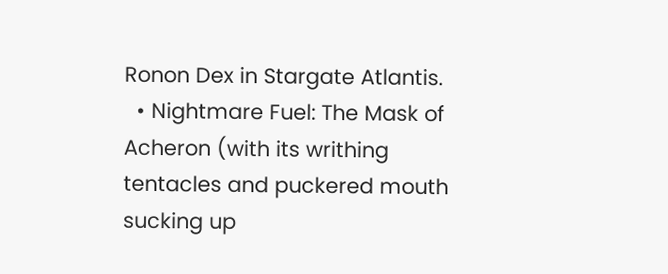Ronon Dex in Stargate Atlantis.
  • Nightmare Fuel: The Mask of Acheron (with its writhing tentacles and puckered mouth sucking up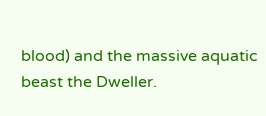blood) and the massive aquatic beast the Dweller.